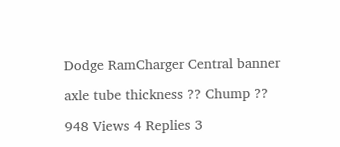Dodge RamCharger Central banner

axle tube thickness ?? Chump ??

948 Views 4 Replies 3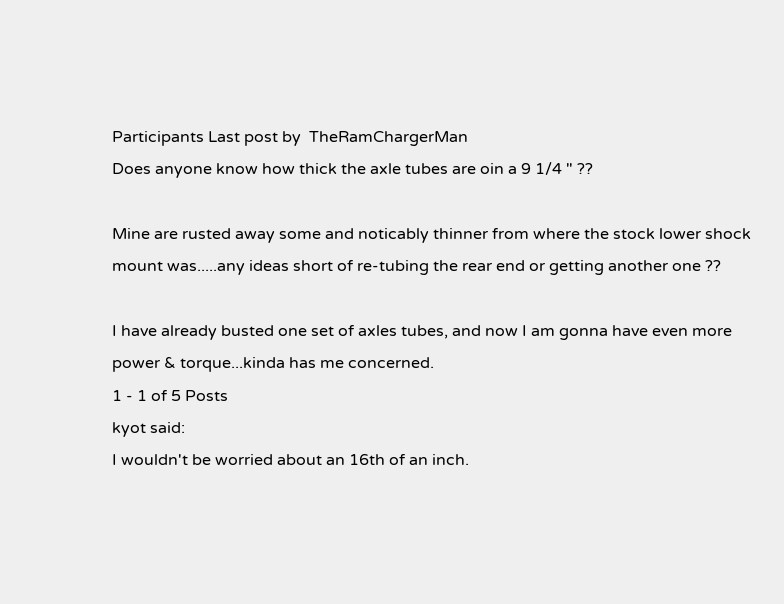Participants Last post by  TheRamChargerMan
Does anyone know how thick the axle tubes are oin a 9 1/4 " ??

Mine are rusted away some and noticably thinner from where the stock lower shock mount was.....any ideas short of re-tubing the rear end or getting another one ??

I have already busted one set of axles tubes, and now I am gonna have even more power & torque...kinda has me concerned.
1 - 1 of 5 Posts
kyot said:
I wouldn't be worried about an 16th of an inch.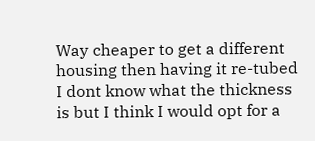Way cheaper to get a different housing then having it re-tubed
I dont know what the thickness is but I think I would opt for a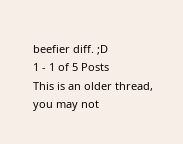beefier diff. ;D
1 - 1 of 5 Posts
This is an older thread, you may not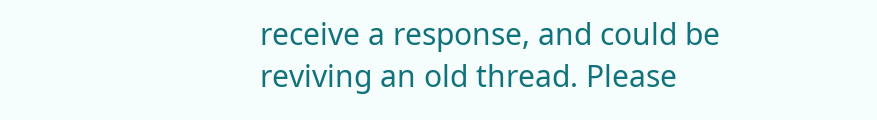receive a response, and could be reviving an old thread. Please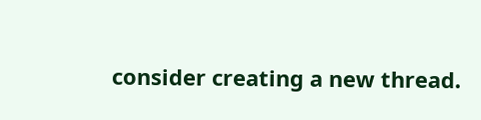consider creating a new thread.